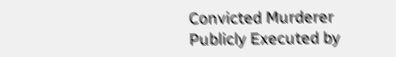Convicted Murderer Publicly Executed by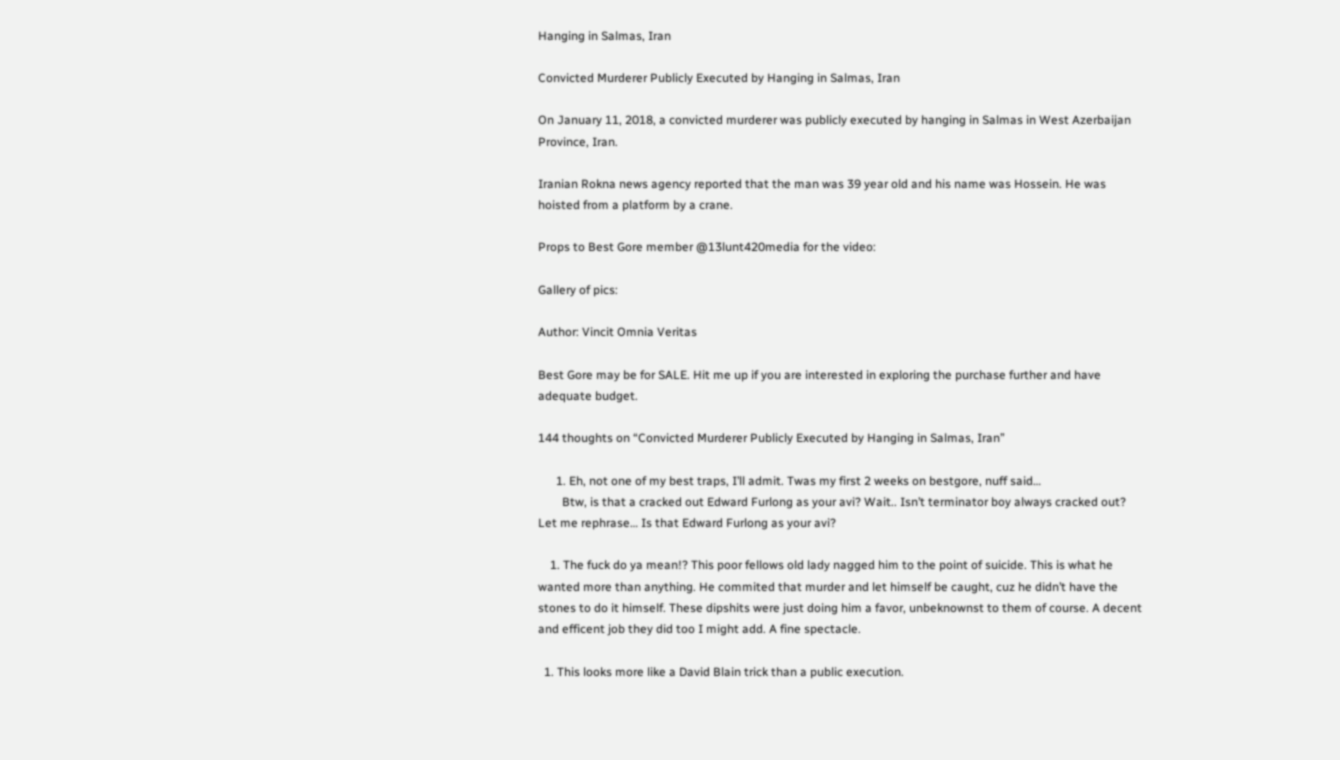Hanging in Salmas, Iran

Convicted Murderer Publicly Executed by Hanging in Salmas, Iran

On January 11, 2018, a convicted murderer was publicly executed by hanging in Salmas in West Azerbaijan Province, Iran.

Iranian Rokna news agency reported that the man was 39 year old and his name was Hossein. He was hoisted from a platform by a crane.

Props to Best Gore member @13lunt420media for the video:

Gallery of pics:

Author: Vincit Omnia Veritas

Best Gore may be for SALE. Hit me up if you are interested in exploring the purchase further and have adequate budget.

144 thoughts on “Convicted Murderer Publicly Executed by Hanging in Salmas, Iran”

      1. Eh, not one of my best traps, I’ll admit. Twas my first 2 weeks on bestgore, nuff said…
        Btw, is that a cracked out Edward Furlong as your avi? Wait.. Isn’t terminator boy always cracked out? Let me rephrase… Is that Edward Furlong as your avi?

    1. The fuck do ya mean!? This poor fellows old lady nagged him to the point of suicide. This is what he wanted more than anything. He commited that murder and let himself be caught, cuz he didn’t have the stones to do it himself. These dipshits were just doing him a favor, unbeknownst to them of course. A decent and efficent job they did too I might add. A fine spectacle.

  1. This looks more like a David Blain trick than a public execution.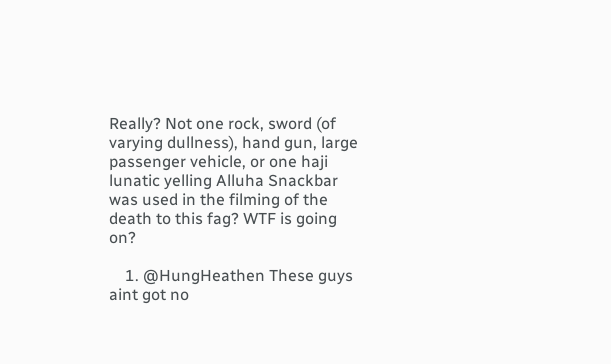Really? Not one rock, sword (of varying dullness), hand gun, large passenger vehicle, or one haji lunatic yelling Alluha Snackbar was used in the filming of the death to this fag? WTF is going on?

    1. @HungHeathen These guys aint got no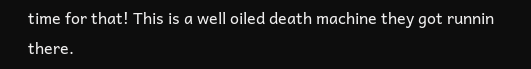time for that! This is a well oiled death machine they got runnin there.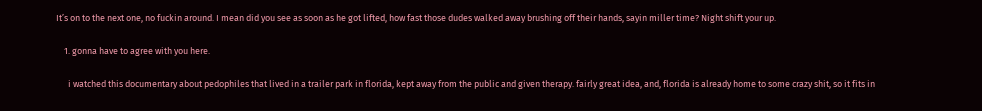It’s on to the next one, no fuckin around. I mean did you see as soon as he got lifted, how fast those dudes walked away brushing off their hands, sayin miller time? Night shift your up.

    1. gonna have to agree with you here.

      i watched this documentary about pedophiles that lived in a trailer park in florida, kept away from the public and given therapy. fairly great idea, and, florida is already home to some crazy shit, so it fits in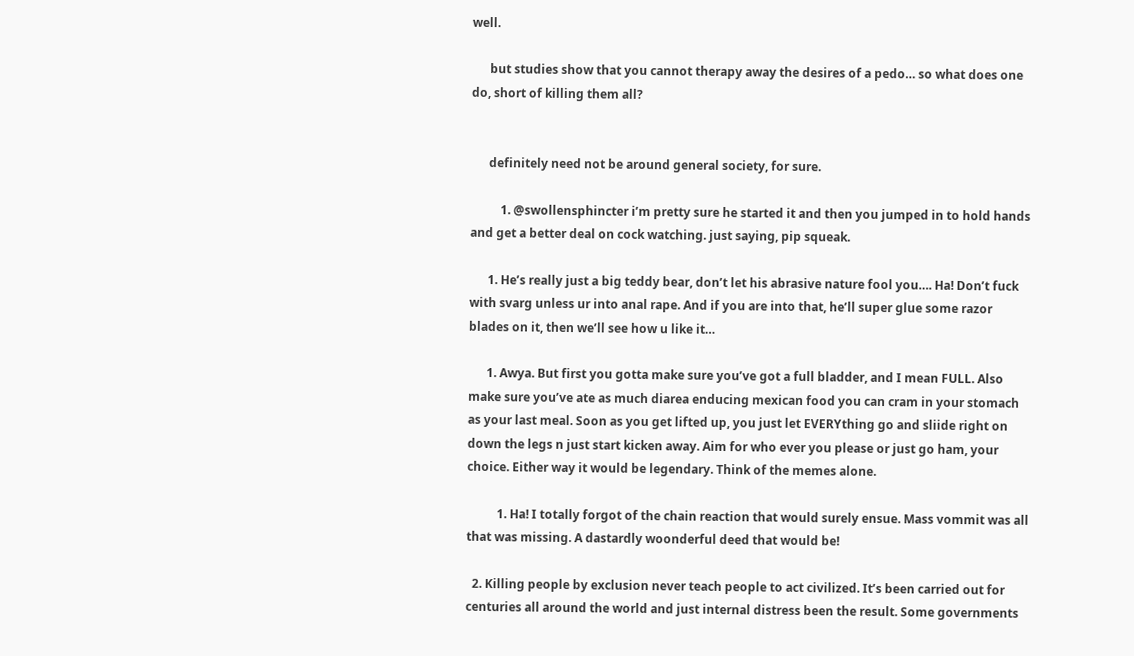well.

      but studies show that you cannot therapy away the desires of a pedo… so what does one do, short of killing them all?


      definitely need not be around general society, for sure.

          1. @swollensphincter i’m pretty sure he started it and then you jumped in to hold hands and get a better deal on cock watching. just saying, pip squeak.

      1. He’s really just a big teddy bear, don’t let his abrasive nature fool you…. Ha! Don’t fuck with svarg unless ur into anal rape. And if you are into that, he’ll super glue some razor blades on it, then we’ll see how u like it…

      1. Awya. But first you gotta make sure you’ve got a full bladder, and I mean FULL. Also make sure you’ve ate as much diarea enducing mexican food you can cram in your stomach as your last meal. Soon as you get lifted up, you just let EVERYthing go and sliide right on down the legs n just start kicken away. Aim for who ever you please or just go ham, your choice. Either way it would be legendary. Think of the memes alone.

          1. Ha! I totally forgot of the chain reaction that would surely ensue. Mass vommit was all that was missing. A dastardly woonderful deed that would be!

  2. Killing people by exclusion never teach people to act civilized. It’s been carried out for centuries all around the world and just internal distress been the result. Some governments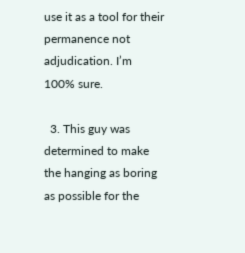use it as a tool for their permanence not adjudication. I’m 100% sure.

  3. This guy was determined to make the hanging as boring as possible for the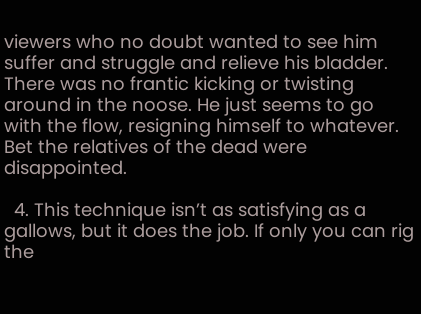viewers who no doubt wanted to see him suffer and struggle and relieve his bladder. There was no frantic kicking or twisting around in the noose. He just seems to go with the flow, resigning himself to whatever. Bet the relatives of the dead were disappointed.

  4. This technique isn’t as satisfying as a gallows, but it does the job. If only you can rig the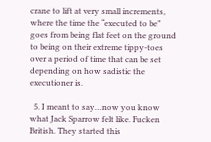crane to lift at very small increments, where the time the “executed to be” goes from being flat feet on the ground to being on their extreme tippy-toes over a period of time that can be set depending on how sadistic the executioner is.

  5. I meant to say…now you know what Jack Sparrow felt like. Fucken British. They started this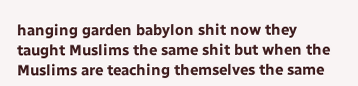hanging garden babylon shit now they taught Muslims the same shit but when the Muslims are teaching themselves the same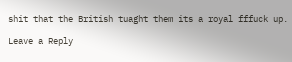shit that the British tuaght them its a royal fffuck up.

Leave a Reply